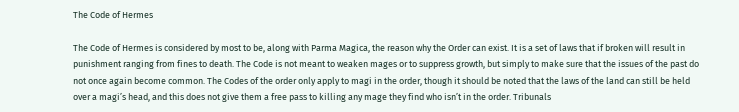The Code of Hermes

The Code of Hermes is considered by most to be, along with Parma Magica, the reason why the Order can exist. It is a set of laws that if broken will result in punishment ranging from fines to death. The Code is not meant to weaken mages or to suppress growth, but simply to make sure that the issues of the past do not once again become common. The Codes of the order only apply to magi in the order, though it should be noted that the laws of the land can still be held over a magi’s head, and this does not give them a free pass to killing any mage they find who isn’t in the order. Tribunals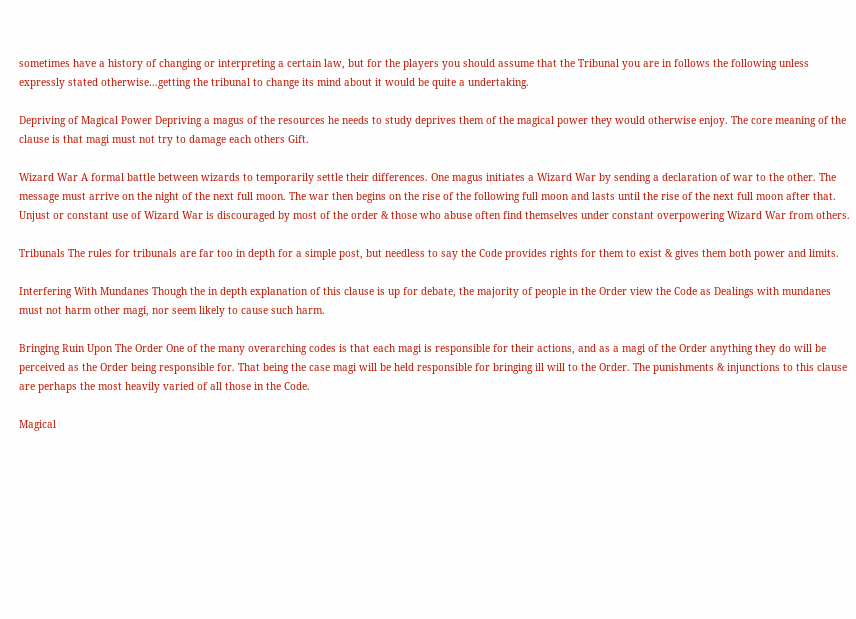sometimes have a history of changing or interpreting a certain law, but for the players you should assume that the Tribunal you are in follows the following unless expressly stated otherwise…getting the tribunal to change its mind about it would be quite a undertaking.

Depriving of Magical Power Depriving a magus of the resources he needs to study deprives them of the magical power they would otherwise enjoy. The core meaning of the clause is that magi must not try to damage each others Gift.

Wizard War A formal battle between wizards to temporarily settle their differences. One magus initiates a Wizard War by sending a declaration of war to the other. The message must arrive on the night of the next full moon. The war then begins on the rise of the following full moon and lasts until the rise of the next full moon after that. Unjust or constant use of Wizard War is discouraged by most of the order & those who abuse often find themselves under constant overpowering Wizard War from others.

Tribunals The rules for tribunals are far too in depth for a simple post, but needless to say the Code provides rights for them to exist & gives them both power and limits.

Interfering With Mundanes Though the in depth explanation of this clause is up for debate, the majority of people in the Order view the Code as Dealings with mundanes must not harm other magi, nor seem likely to cause such harm.

Bringing Ruin Upon The Order One of the many overarching codes is that each magi is responsible for their actions, and as a magi of the Order anything they do will be perceived as the Order being responsible for. That being the case magi will be held responsible for bringing ill will to the Order. The punishments & injunctions to this clause are perhaps the most heavily varied of all those in the Code.

Magical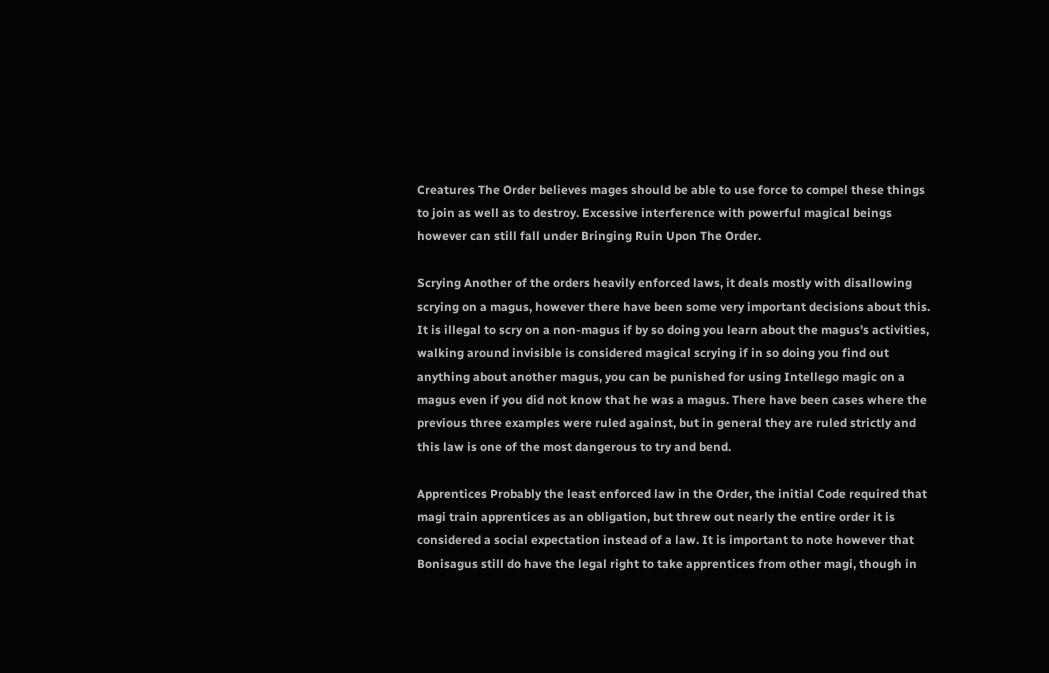Creatures The Order believes mages should be able to use force to compel these things to join as well as to destroy. Excessive interference with powerful magical beings however can still fall under Bringing Ruin Upon The Order.

Scrying Another of the orders heavily enforced laws, it deals mostly with disallowing scrying on a magus, however there have been some very important decisions about this. It is illegal to scry on a non-magus if by so doing you learn about the magus’s activities, walking around invisible is considered magical scrying if in so doing you find out anything about another magus, you can be punished for using Intellego magic on a magus even if you did not know that he was a magus. There have been cases where the previous three examples were ruled against, but in general they are ruled strictly and this law is one of the most dangerous to try and bend.

Apprentices Probably the least enforced law in the Order, the initial Code required that magi train apprentices as an obligation, but threw out nearly the entire order it is considered a social expectation instead of a law. It is important to note however that Bonisagus still do have the legal right to take apprentices from other magi, though in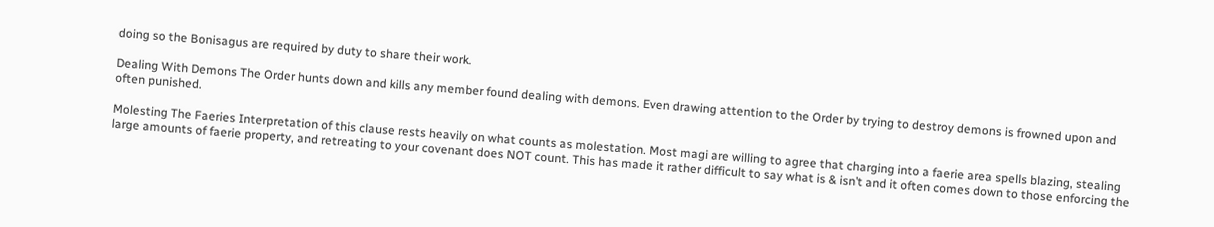doing so the Bonisagus are required by duty to share their work.

Dealing With Demons The Order hunts down and kills any member found dealing with demons. Even drawing attention to the Order by trying to destroy demons is frowned upon and often punished.

Molesting The Faeries Interpretation of this clause rests heavily on what counts as molestation. Most magi are willing to agree that charging into a faerie area spells blazing, stealing large amounts of faerie property, and retreating to your covenant does NOT count. This has made it rather difficult to say what is & isn’t and it often comes down to those enforcing the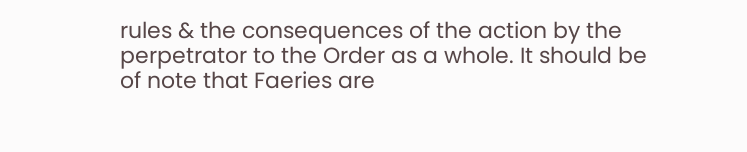rules & the consequences of the action by the perpetrator to the Order as a whole. It should be of note that Faeries are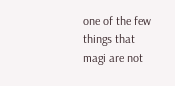one of the few things that magi are not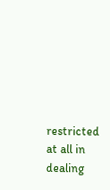restricted at all in dealing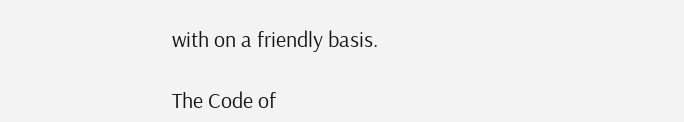with on a friendly basis.

The Code of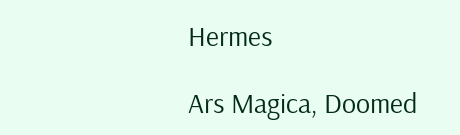Hermes

Ars Magica, Doomed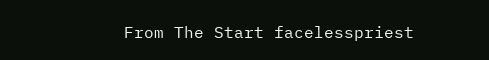From The Start facelesspriest